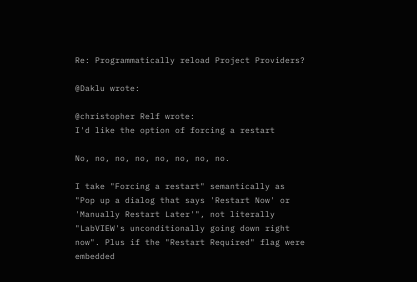Re: Programmatically reload Project Providers?

@Daklu wrote:

@christopher Relf wrote:
I'd like the option of forcing a restart

No, no, no, no, no, no, no, no.

I take "Forcing a restart" semantically as "Pop up a dialog that says 'Restart Now' or 'Manually Restart Later'", not literally "LabVIEW's unconditionally going down right now". Plus if the "Restart Required" flag were embedded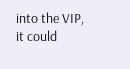into the VIP, it could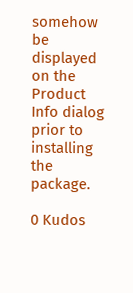somehow be displayed on the Product Info dialog prior to installing the package.

0 Kudos